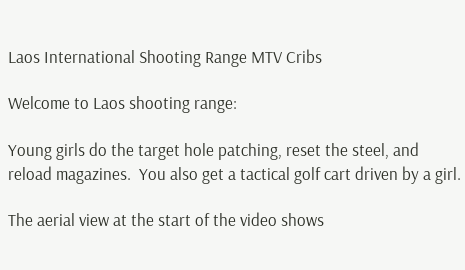Laos International Shooting Range MTV Cribs

Welcome to Laos shooting range:

Young girls do the target hole patching, reset the steel, and reload magazines.  You also get a tactical golf cart driven by a girl.

The aerial view at the start of the video shows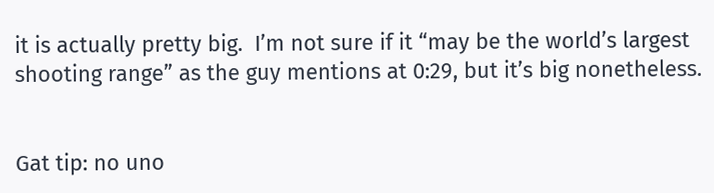it is actually pretty big.  I’m not sure if it “may be the world’s largest shooting range” as the guy mentions at 0:29, but it’s big nonetheless.


Gat tip: no uno